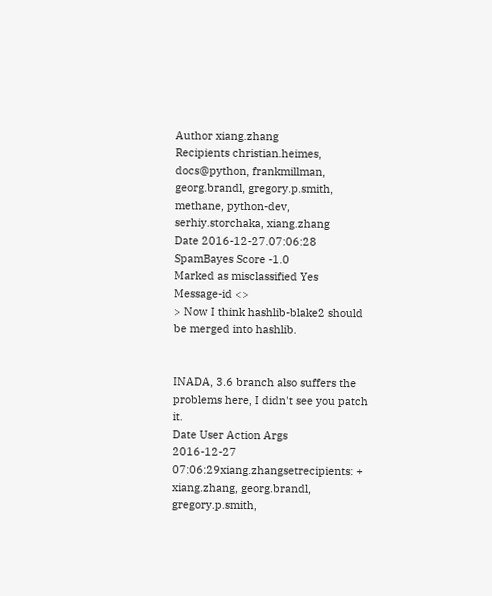Author xiang.zhang
Recipients christian.heimes, docs@python, frankmillman, georg.brandl, gregory.p.smith, methane, python-dev, serhiy.storchaka, xiang.zhang
Date 2016-12-27.07:06:28
SpamBayes Score -1.0
Marked as misclassified Yes
Message-id <>
> Now I think hashlib-blake2 should be merged into hashlib.


INADA, 3.6 branch also suffers the problems here, I didn't see you patch it.
Date User Action Args
2016-12-27 07:06:29xiang.zhangsetrecipients: + xiang.zhang, georg.brandl, gregory.p.smith,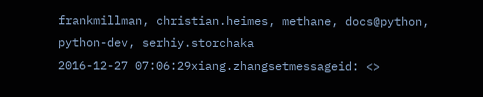frankmillman, christian.heimes, methane, docs@python, python-dev, serhiy.storchaka
2016-12-27 07:06:29xiang.zhangsetmessageid: <>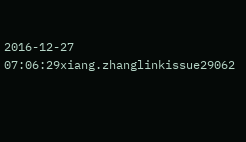2016-12-27 07:06:29xiang.zhanglinkissue29062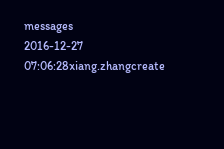messages
2016-12-27 07:06:28xiang.zhangcreate